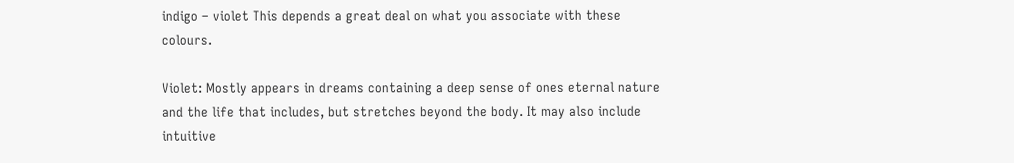indigo – violet This depends a great deal on what you associate with these colours.

Violet: Mostly appears in dreams containing a deep sense of ones eternal nature and the life that includes, but stretches beyond the body. It may also include intuitive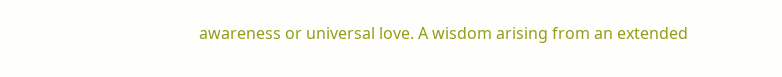awareness or universal love. A wisdom arising from an extended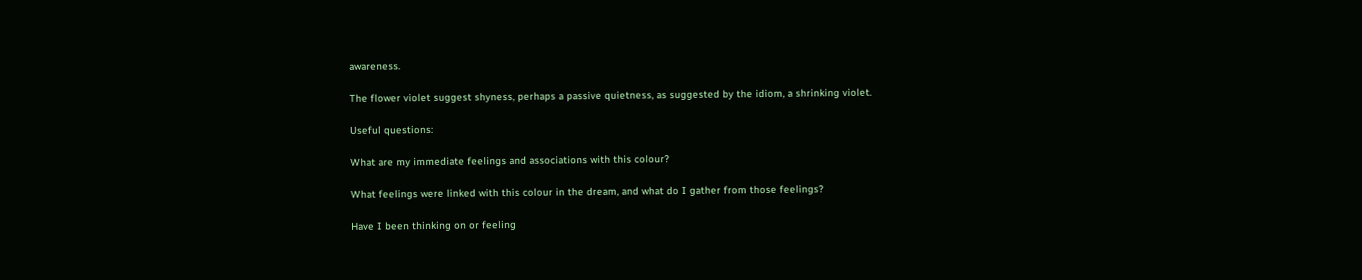awareness.

The flower violet suggest shyness, perhaps a passive quietness, as suggested by the idiom, a shrinking violet.

Useful questions:

What are my immediate feelings and associations with this colour?

What feelings were linked with this colour in the dream, and what do I gather from those feelings?

Have I been thinking on or feeling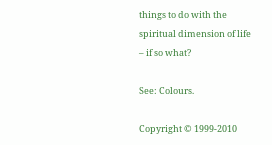things to do with the spiritual dimension of life – if so what?

See: Colours.

Copyright © 1999-2010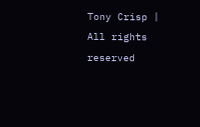Tony Crisp | All rights reserved